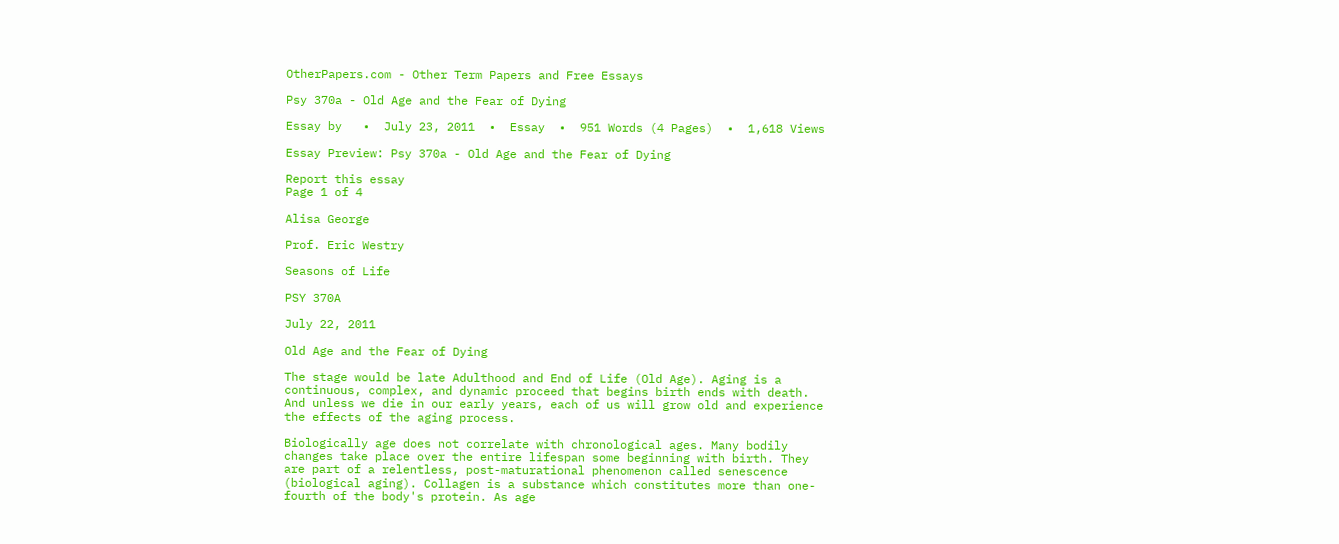OtherPapers.com - Other Term Papers and Free Essays

Psy 370a - Old Age and the Fear of Dying

Essay by   •  July 23, 2011  •  Essay  •  951 Words (4 Pages)  •  1,618 Views

Essay Preview: Psy 370a - Old Age and the Fear of Dying

Report this essay
Page 1 of 4

Alisa George

Prof. Eric Westry

Seasons of Life

PSY 370A

July 22, 2011

Old Age and the Fear of Dying

The stage would be late Adulthood and End of Life (Old Age). Aging is a continuous, complex, and dynamic proceed that begins birth ends with death. And unless we die in our early years, each of us will grow old and experience the effects of the aging process.

Biologically age does not correlate with chronological ages. Many bodily changes take place over the entire lifespan some beginning with birth. They are part of a relentless, post-maturational phenomenon called senescence (biological aging). Collagen is a substance which constitutes more than one-fourth of the body's protein. As age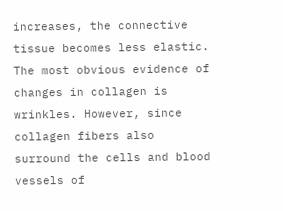increases, the connective tissue becomes less elastic. The most obvious evidence of changes in collagen is wrinkles. However, since collagen fibers also surround the cells and blood vessels of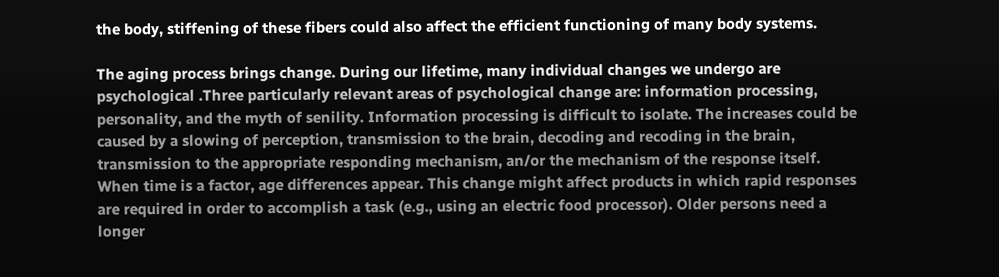the body, stiffening of these fibers could also affect the efficient functioning of many body systems.

The aging process brings change. During our lifetime, many individual changes we undergo are psychological .Three particularly relevant areas of psychological change are: information processing, personality, and the myth of senility. Information processing is difficult to isolate. The increases could be caused by a slowing of perception, transmission to the brain, decoding and recoding in the brain, transmission to the appropriate responding mechanism, an/or the mechanism of the response itself. When time is a factor, age differences appear. This change might affect products in which rapid responses are required in order to accomplish a task (e.g., using an electric food processor). Older persons need a longer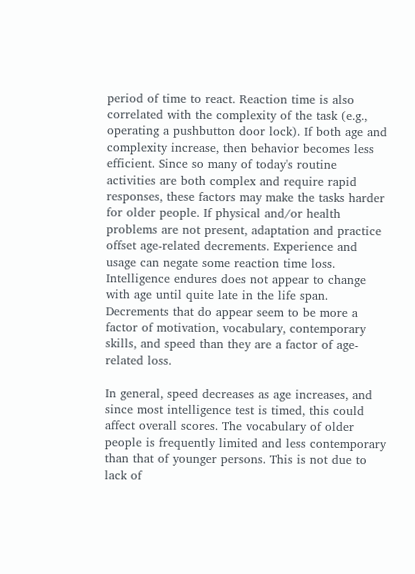period of time to react. Reaction time is also correlated with the complexity of the task (e.g., operating a pushbutton door lock). If both age and complexity increase, then behavior becomes less efficient. Since so many of today's routine activities are both complex and require rapid responses, these factors may make the tasks harder for older people. If physical and/or health problems are not present, adaptation and practice offset age-related decrements. Experience and usage can negate some reaction time loss. Intelligence endures does not appear to change with age until quite late in the life span. Decrements that do appear seem to be more a factor of motivation, vocabulary, contemporary skills, and speed than they are a factor of age-related loss.

In general, speed decreases as age increases, and since most intelligence test is timed, this could affect overall scores. The vocabulary of older people is frequently limited and less contemporary than that of younger persons. This is not due to lack of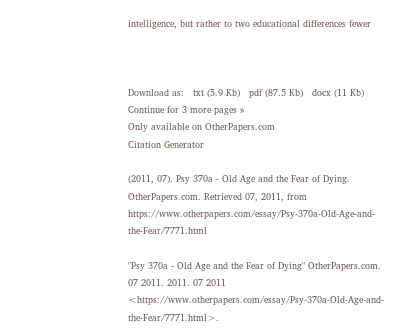intelligence, but rather to two educational differences fewer



Download as:   txt (5.9 Kb)   pdf (87.5 Kb)   docx (11 Kb)
Continue for 3 more pages »
Only available on OtherPapers.com
Citation Generator

(2011, 07). Psy 370a - Old Age and the Fear of Dying. OtherPapers.com. Retrieved 07, 2011, from https://www.otherpapers.com/essay/Psy-370a-Old-Age-and-the-Fear/7771.html

"Psy 370a - Old Age and the Fear of Dying" OtherPapers.com. 07 2011. 2011. 07 2011 <https://www.otherpapers.com/essay/Psy-370a-Old-Age-and-the-Fear/7771.html>.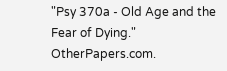"Psy 370a - Old Age and the Fear of Dying." OtherPapers.com.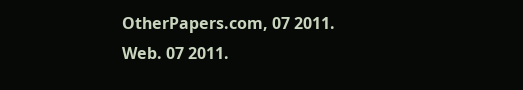OtherPapers.com, 07 2011. Web. 07 2011.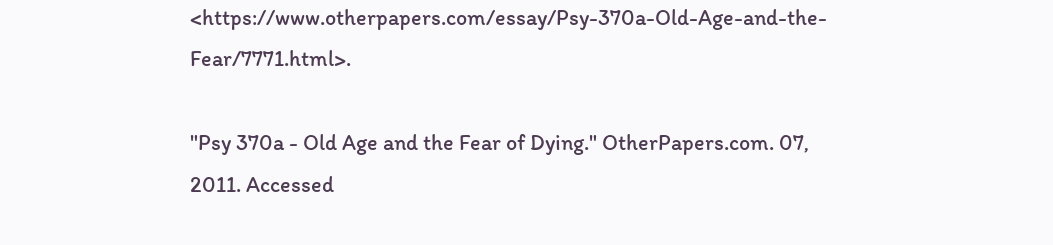<https://www.otherpapers.com/essay/Psy-370a-Old-Age-and-the-Fear/7771.html>.

"Psy 370a - Old Age and the Fear of Dying." OtherPapers.com. 07, 2011. Accessed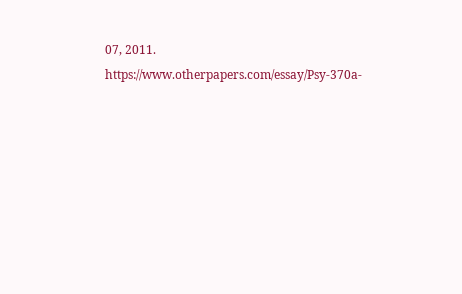07, 2011. https://www.otherpapers.com/essay/Psy-370a-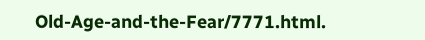Old-Age-and-the-Fear/7771.html.